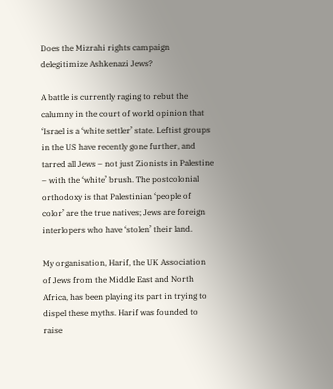Does the Mizrahi rights campaign delegitimize Ashkenazi Jews?

A battle is currently raging to rebut the calumny in the court of world opinion that ‘Israel is a ‘white settler’ state. Leftist groups in the US have recently gone further, and tarred all Jews – not just Zionists in Palestine – with the ‘white’ brush. The postcolonial orthodoxy is that Palestinian ‘people of color’ are the true natives; Jews are foreign interlopers who have ‘stolen’ their land.

My organisation, Harif, the UK Association of Jews from the Middle East and North Africa, has been playing its part in trying to dispel these myths. Harif was founded to raise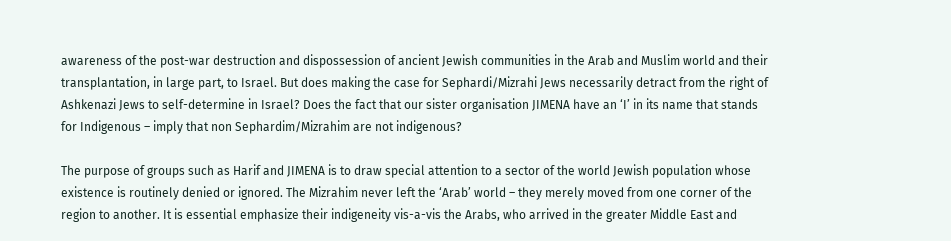awareness of the post-war destruction and dispossession of ancient Jewish communities in the Arab and Muslim world and their transplantation, in large part, to Israel. But does making the case for Sephardi/Mizrahi Jews necessarily detract from the right of Ashkenazi Jews to self-determine in Israel? Does the fact that our sister organisation JIMENA have an ‘I’ in its name that stands for Indigenous – imply that non Sephardim/Mizrahim are not indigenous?

The purpose of groups such as Harif and JIMENA is to draw special attention to a sector of the world Jewish population whose existence is routinely denied or ignored. The Mizrahim never left the ‘Arab’ world – they merely moved from one corner of the region to another. It is essential emphasize their indigeneity vis-a-vis the Arabs, who arrived in the greater Middle East and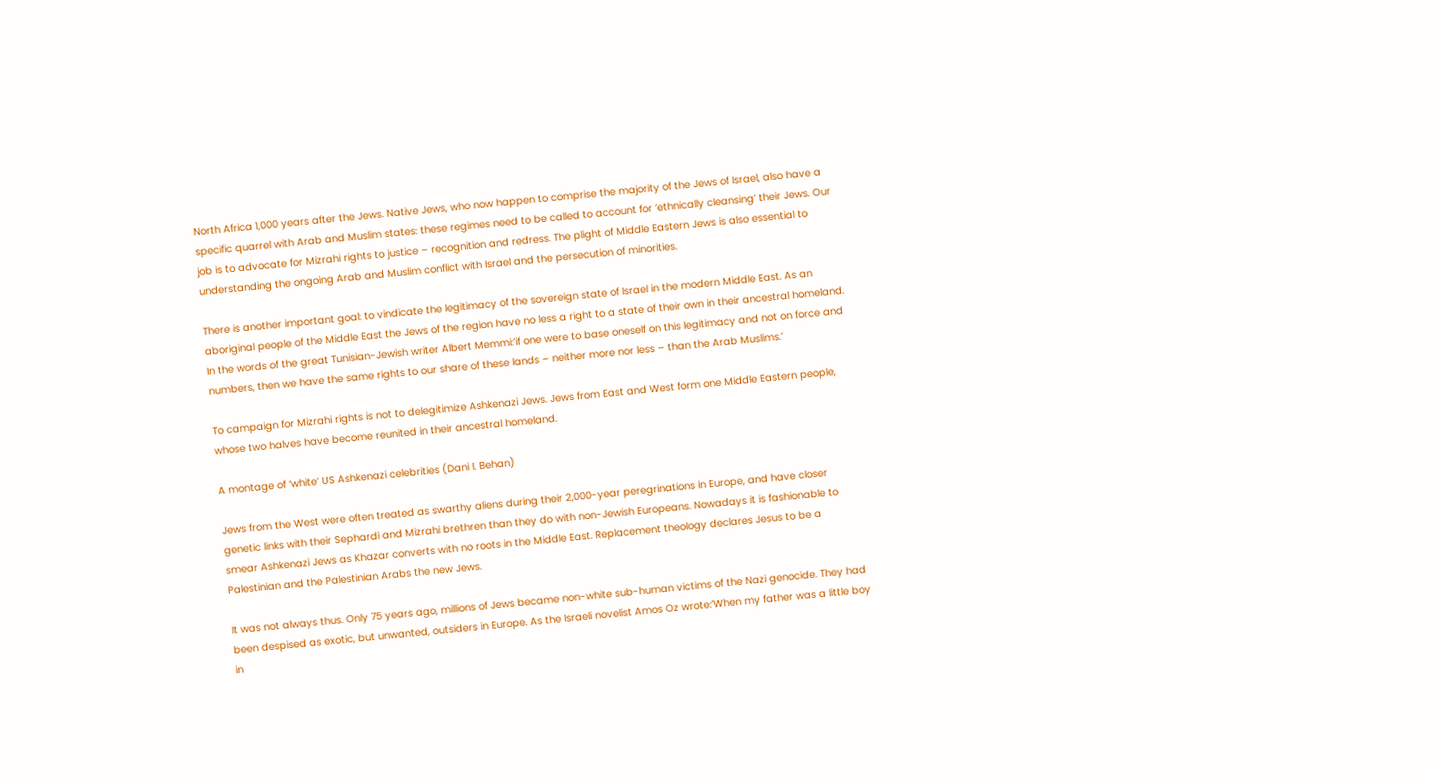North Africa 1,000 years after the Jews. Native Jews, who now happen to comprise the majority of the Jews of Israel, also have a specific quarrel with Arab and Muslim states: these regimes need to be called to account for ‘ethnically cleansing’ their Jews. Our job is to advocate for Mizrahi rights to justice – recognition and redress. The plight of Middle Eastern Jews is also essential to understanding the ongoing Arab and Muslim conflict with Israel and the persecution of minorities.

There is another important goal: to vindicate the legitimacy of the sovereign state of Israel in the modern Middle East. As an aboriginal people of the Middle East the Jews of the region have no less a right to a state of their own in their ancestral homeland. In the words of the great Tunisian-Jewish writer Albert Memmi:’if one were to base oneself on this legitimacy and not on force and numbers, then we have the same rights to our share of these lands – neither more nor less – than the Arab Muslims.’

To campaign for Mizrahi rights is not to delegitimize Ashkenazi Jews. Jews from East and West form one Middle Eastern people, whose two halves have become reunited in their ancestral homeland.

A montage of ‘white’ US Ashkenazi celebrities (Dani I. Behan)

Jews from the West were often treated as swarthy aliens during their 2,000-year peregrinations in Europe, and have closer genetic links with their Sephardi and Mizrahi brethren than they do with non-Jewish Europeans. Nowadays it is fashionable to smear Ashkenazi Jews as Khazar converts with no roots in the Middle East. Replacement theology declares Jesus to be a Palestinian and the Palestinian Arabs the new Jews.

It was not always thus. Only 75 years ago, millions of Jews became non-white sub-human victims of the Nazi genocide. They had been despised as exotic, but unwanted, outsiders in Europe. As the Israeli novelist Amos Oz wrote:’When my father was a little boy in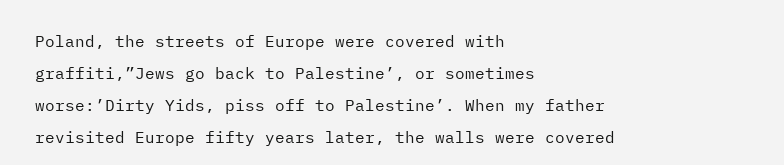Poland, the streets of Europe were covered with graffiti,”Jews go back to Palestine’, or sometimes worse:’Dirty Yids, piss off to Palestine’. When my father revisited Europe fifty years later, the walls were covered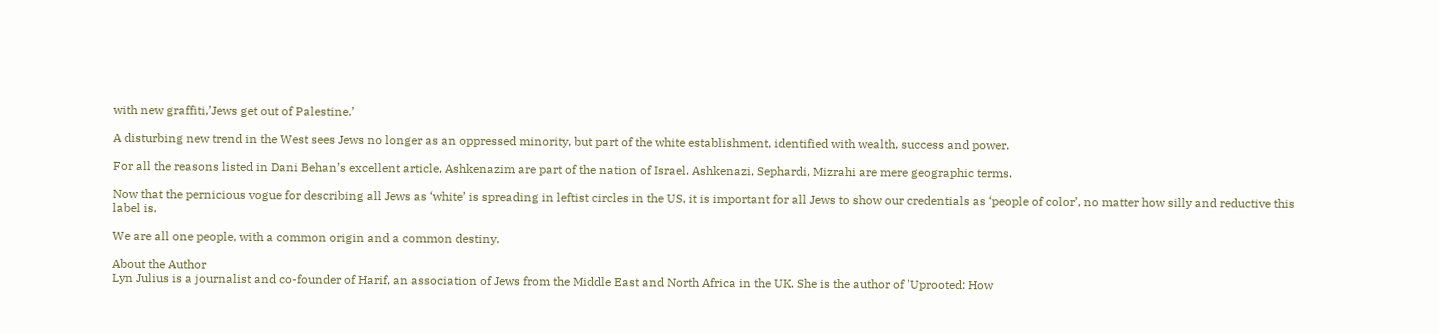with new graffiti,’Jews get out of Palestine.’

A disturbing new trend in the West sees Jews no longer as an oppressed minority, but part of the white establishment, identified with wealth, success and power.

For all the reasons listed in Dani Behan’s excellent article, Ashkenazim are part of the nation of Israel. Ashkenazi, Sephardi, Mizrahi are mere geographic terms.

Now that the pernicious vogue for describing all Jews as ‘white’ is spreading in leftist circles in the US, it is important for all Jews to show our credentials as ‘people of color’, no matter how silly and reductive this label is.

We are all one people, with a common origin and a common destiny.

About the Author
Lyn Julius is a journalist and co-founder of Harif, an association of Jews from the Middle East and North Africa in the UK. She is the author of 'Uprooted: How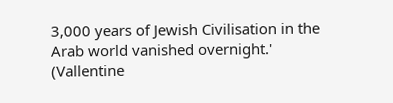3,000 years of Jewish Civilisation in the Arab world vanished overnight.' (Vallentine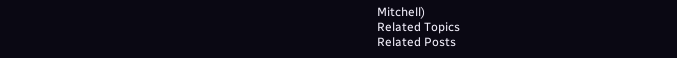Mitchell)
Related Topics
Related Posts